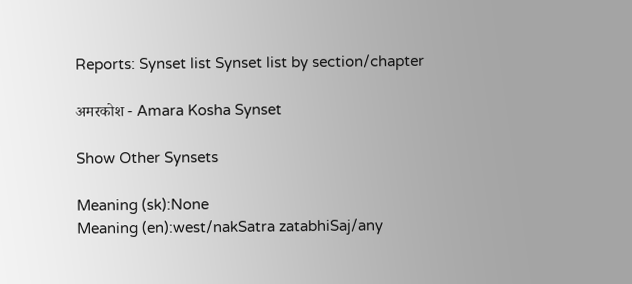Reports: Synset list Synset list by section/chapter

अमरकोश - Amara Kosha Synset

Show Other Synsets

Meaning (sk):None
Meaning (en):west/nakSatra zatabhiSaj/any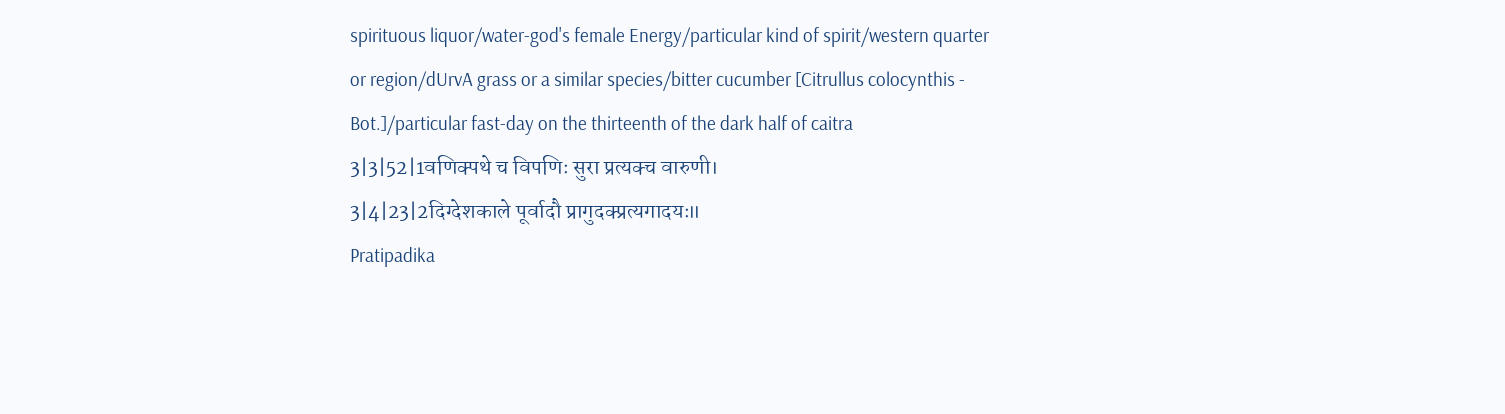spirituous liquor/water-god's female Energy/particular kind of spirit/western quarter or region/dUrvA grass or a similar species/bitter cucumber [Citrullus colocynthis - Bot.]/particular fast-day on the thirteenth of the dark half of caitra
3|3|52|1वणिक्पथे च विपणिः सुरा प्रत्यक्च वारुणी।
3|4|23|2दिग्देशकाले पूर्वादौ प्रागुदक्प्रत्यगादयः॥
Pratipadika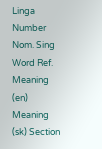Linga Number Nom. Sing Word Ref. Meaning (en) Meaning (sk) Section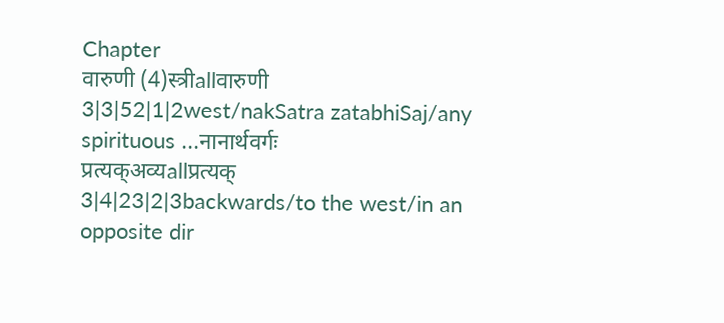Chapter
वारुणी (4)स्त्रीallवारुणी 3|3|52|1|2west/nakSatra zatabhiSaj/any spirituous ...नानार्थवर्गः
प्रत्यक्अव्यallप्रत्यक् 3|4|23|2|3backwards/to the west/in an opposite dir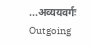...अव्ययवर्गः
Outgoing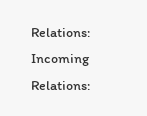Relations:
Incoming Relations: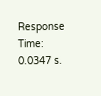Response Time: 0.0347 s.